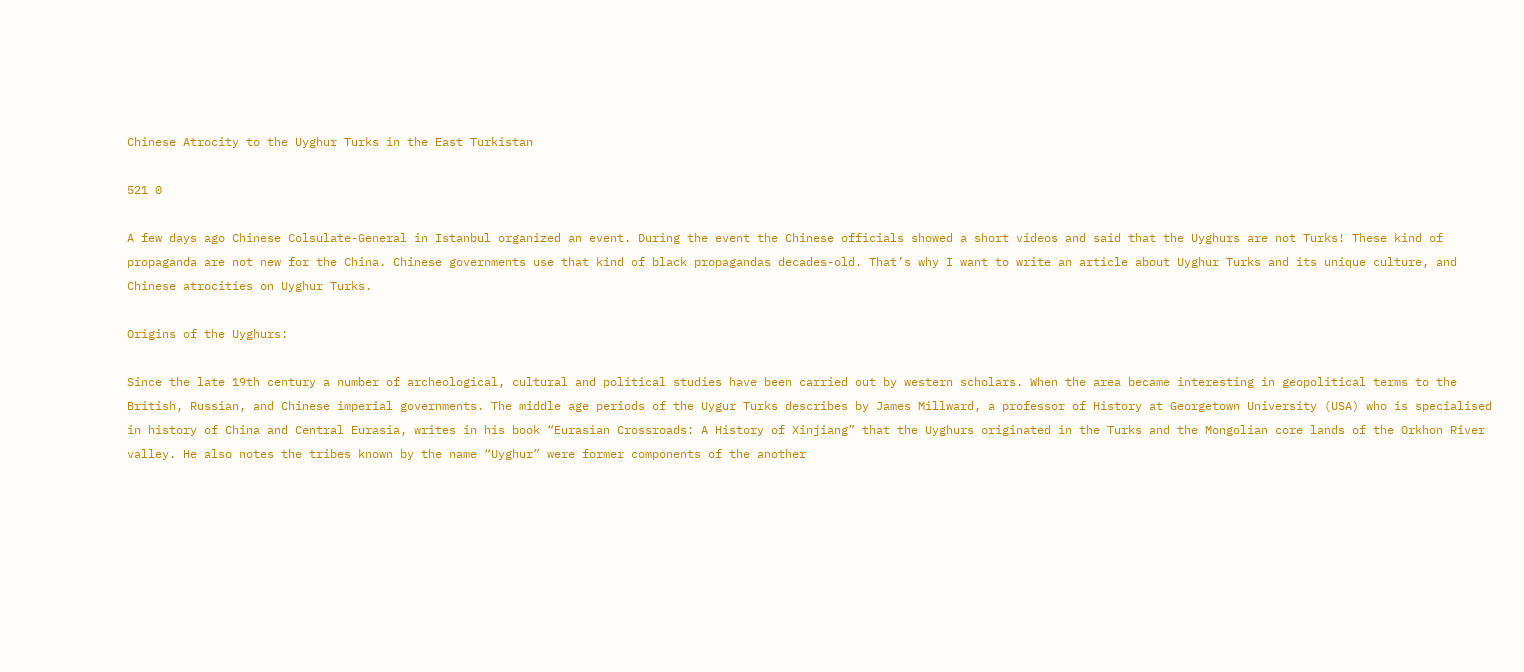Chinese Atrocity to the Uyghur Turks in the East Turkistan

521 0

A few days ago Chinese Colsulate-General in Istanbul organized an event. During the event the Chinese officials showed a short videos and said that the Uyghurs are not Turks! These kind of propaganda are not new for the China. Chinese governments use that kind of black propagandas decades-old. That’s why I want to write an article about Uyghur Turks and its unique culture, and Chinese atrocities on Uyghur Turks.

Origins of the Uyghurs:

Since the late 19th century a number of archeological, cultural and political studies have been carried out by western scholars. When the area became interesting in geopolitical terms to the British, Russian, and Chinese imperial governments. The middle age periods of the Uygur Turks describes by James Millward, a professor of History at Georgetown University (USA) who is specialised in history of China and Central Eurasia, writes in his book “Eurasian Crossroads: A History of Xinjiang” that the Uyghurs originated in the Turks and the Mongolian core lands of the Orkhon River valley. He also notes the tribes known by the name “Uyghur” were former components of the another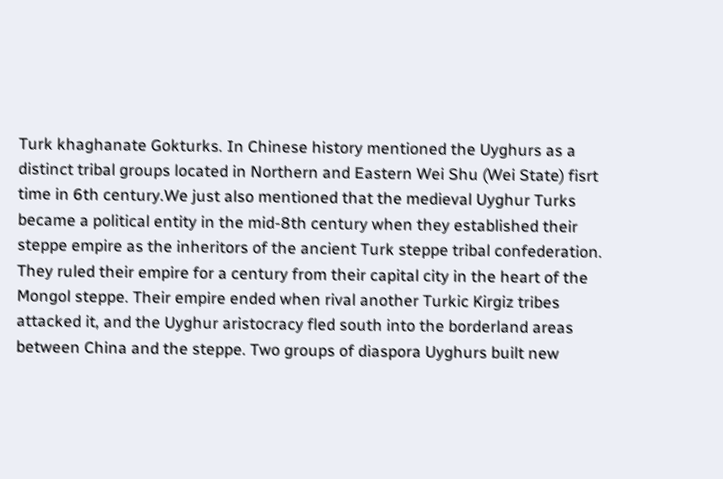Turk khaghanate Gokturks. In Chinese history mentioned the Uyghurs as a distinct tribal groups located in Northern and Eastern Wei Shu (Wei State) fisrt time in 6th century.We just also mentioned that the medieval Uyghur Turks became a political entity in the mid-8th century when they established their steppe empire as the inheritors of the ancient Turk steppe tribal confederation. They ruled their empire for a century from their capital city in the heart of the Mongol steppe. Their empire ended when rival another Turkic Kirgiz tribes attacked it, and the Uyghur aristocracy fled south into the borderland areas between China and the steppe. Two groups of diaspora Uyghurs built new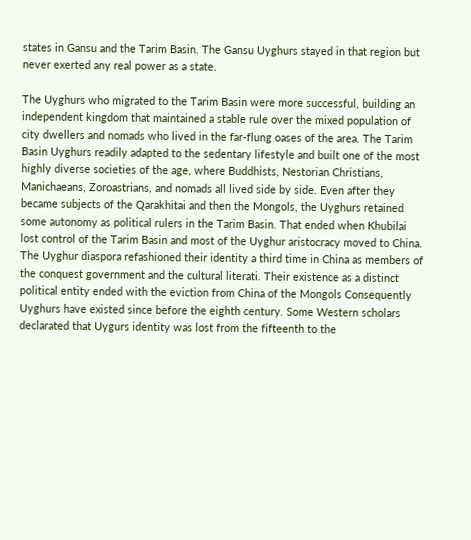states in Gansu and the Tarim Basin. The Gansu Uyghurs stayed in that region but never exerted any real power as a state.

The Uyghurs who migrated to the Tarim Basin were more successful, building an independent kingdom that maintained a stable rule over the mixed population of city dwellers and nomads who lived in the far-flung oases of the area. The Tarim Basin Uyghurs readily adapted to the sedentary lifestyle and built one of the most highly diverse societies of the age, where Buddhists, Nestorian Christians, Manichaeans, Zoroastrians, and nomads all lived side by side. Even after they became subjects of the Qarakhitai and then the Mongols, the Uyghurs retained some autonomy as political rulers in the Tarim Basin. That ended when Khubilai lost control of the Tarim Basin and most of the Uyghur aristocracy moved to China. The Uyghur diaspora refashioned their identity a third time in China as members of the conquest government and the cultural literati. Their existence as a distinct political entity ended with the eviction from China of the Mongols Consequently Uyghurs have existed since before the eighth century. Some Western scholars declarated that Uygurs identity was lost from the fifteenth to the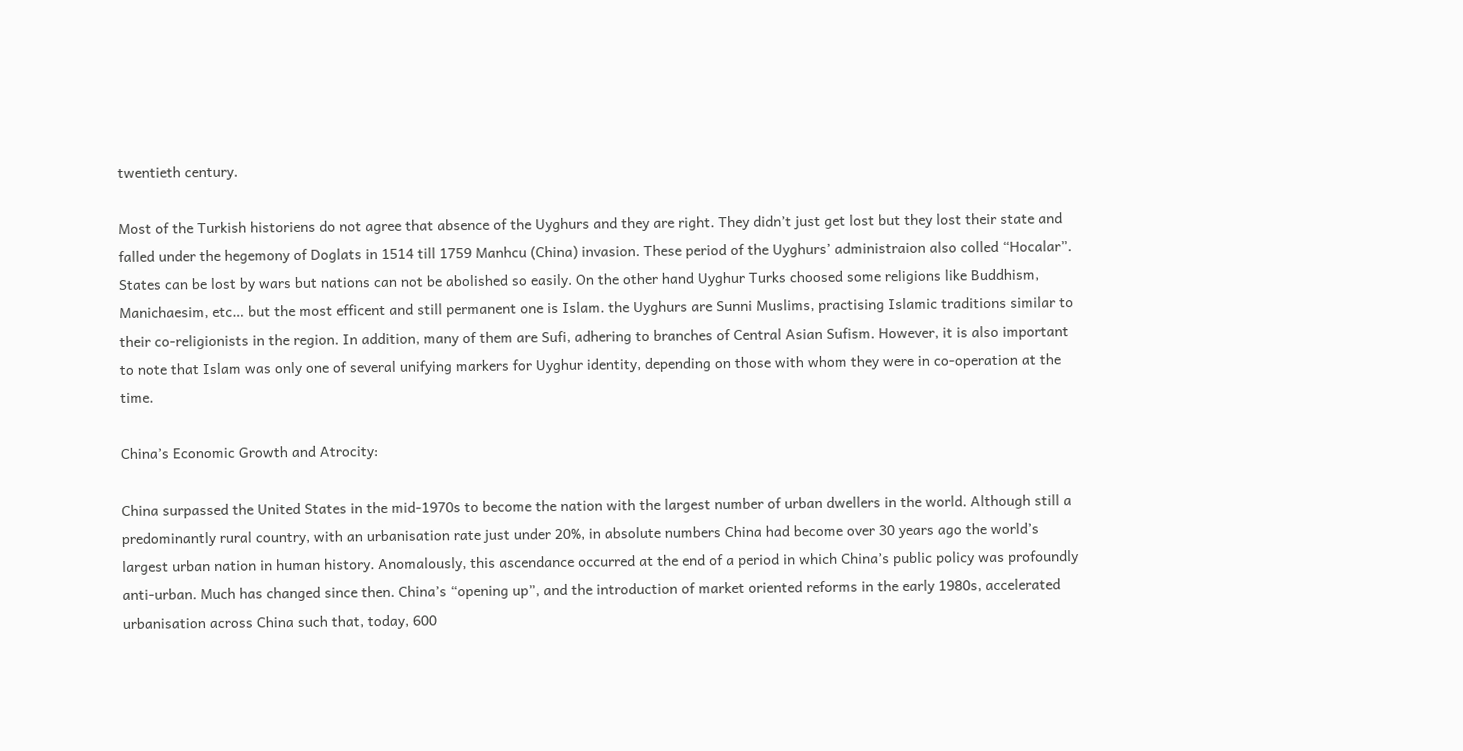twentieth century.

Most of the Turkish historiens do not agree that absence of the Uyghurs and they are right. They didn’t just get lost but they lost their state and falled under the hegemony of Doglats in 1514 till 1759 Manhcu (China) invasion. These period of the Uyghurs’ administraion also colled “Hocalar”. States can be lost by wars but nations can not be abolished so easily. On the other hand Uyghur Turks choosed some religions like Buddhism, Manichaesim, etc… but the most efficent and still permanent one is Islam. the Uyghurs are Sunni Muslims, practising Islamic traditions similar to their co-religionists in the region. In addition, many of them are Sufi, adhering to branches of Central Asian Sufism. However, it is also important to note that Islam was only one of several unifying markers for Uyghur identity, depending on those with whom they were in co-operation at the time.

China’s Economic Growth and Atrocity:

China surpassed the United States in the mid-1970s to become the nation with the largest number of urban dwellers in the world. Although still a predominantly rural country, with an urbanisation rate just under 20%, in absolute numbers China had become over 30 years ago the world’s largest urban nation in human history. Anomalously, this ascendance occurred at the end of a period in which China’s public policy was profoundly anti-urban. Much has changed since then. China’s “opening up”, and the introduction of market oriented reforms in the early 1980s, accelerated urbanisation across China such that, today, 600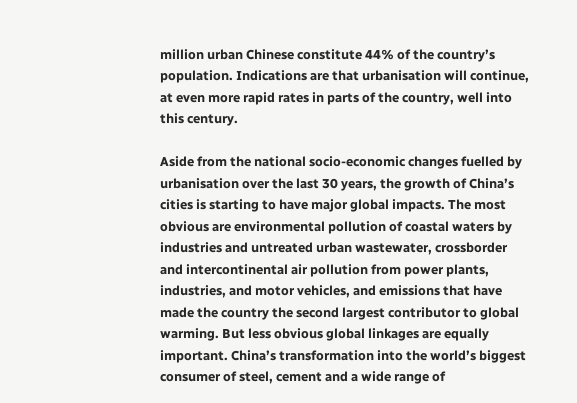million urban Chinese constitute 44% of the country’s population. Indications are that urbanisation will continue, at even more rapid rates in parts of the country, well into this century.

Aside from the national socio-economic changes fuelled by urbanisation over the last 30 years, the growth of China’s cities is starting to have major global impacts. The most obvious are environmental pollution of coastal waters by industries and untreated urban wastewater, crossborder and intercontinental air pollution from power plants, industries, and motor vehicles, and emissions that have made the country the second largest contributor to global warming. But less obvious global linkages are equally important. China’s transformation into the world’s biggest consumer of steel, cement and a wide range of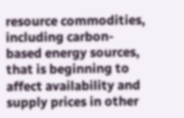resource commodities, including carbon-based energy sources, that is beginning to affect availability and supply prices in other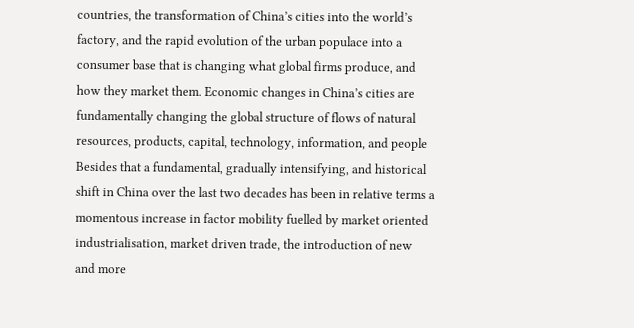countries, the transformation of China’s cities into the world’s factory, and the rapid evolution of the urban populace into a consumer base that is changing what global firms produce, and how they market them. Economic changes in China’s cities are fundamentally changing the global structure of flows of natural resources, products, capital, technology, information, and people Besides that a fundamental, gradually intensifying, and historical shift in China over the last two decades has been in relative terms a momentous increase in factor mobility fuelled by market oriented industrialisation, market driven trade, the introduction of new and more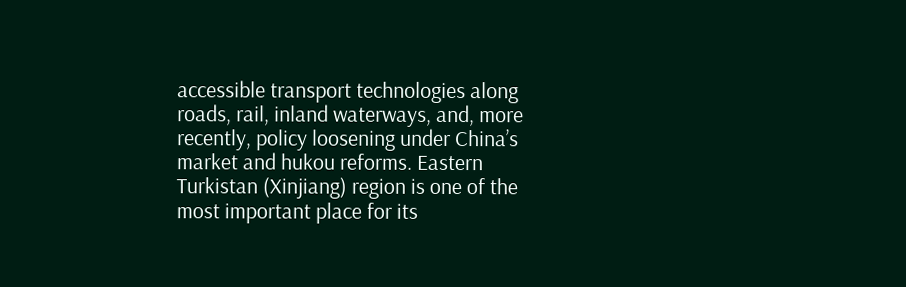accessible transport technologies along roads, rail, inland waterways, and, more recently, policy loosening under China’s market and hukou reforms. Eastern Turkistan (Xinjiang) region is one of the most important place for its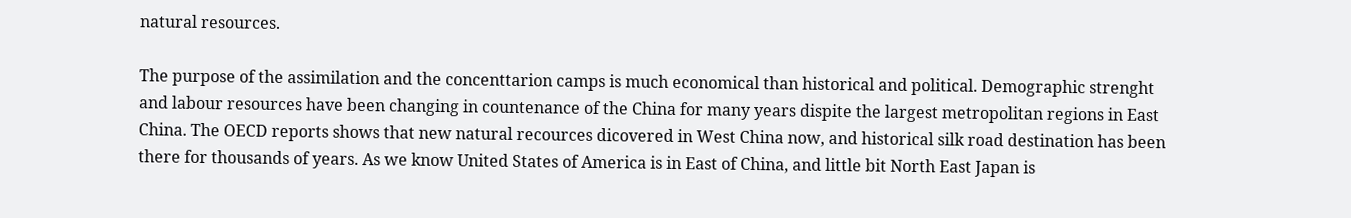natural resources.

The purpose of the assimilation and the concenttarion camps is much economical than historical and political. Demographic strenght and labour resources have been changing in countenance of the China for many years dispite the largest metropolitan regions in East China. The OECD reports shows that new natural recources dicovered in West China now, and historical silk road destination has been there for thousands of years. As we know United States of America is in East of China, and little bit North East Japan is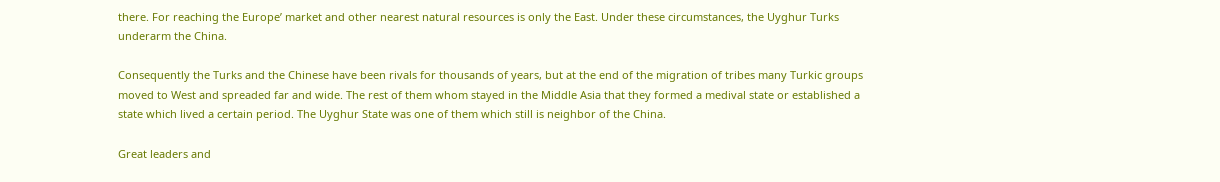there. For reaching the Europe’ market and other nearest natural resources is only the East. Under these circumstances, the Uyghur Turks underarm the China.

Consequently the Turks and the Chinese have been rivals for thousands of years, but at the end of the migration of tribes many Turkic groups moved to West and spreaded far and wide. The rest of them whom stayed in the Middle Asia that they formed a medival state or established a state which lived a certain period. The Uyghur State was one of them which still is neighbor of the China.

Great leaders and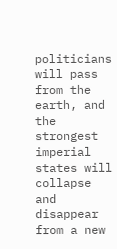politicians will pass from the earth, and the strongest imperial states will collapse and disappear from a new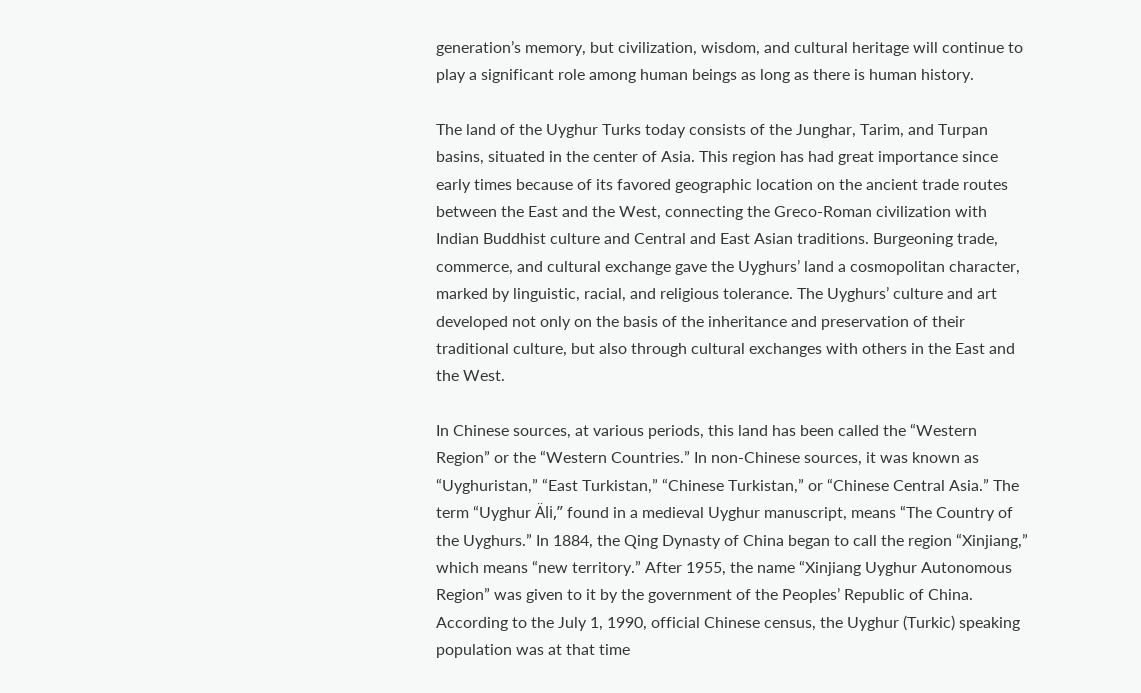generation’s memory, but civilization, wisdom, and cultural heritage will continue to play a significant role among human beings as long as there is human history.

The land of the Uyghur Turks today consists of the Junghar, Tarim, and Turpan basins, situated in the center of Asia. This region has had great importance since early times because of its favored geographic location on the ancient trade routes between the East and the West, connecting the Greco-Roman civilization with Indian Buddhist culture and Central and East Asian traditions. Burgeoning trade, commerce, and cultural exchange gave the Uyghurs’ land a cosmopolitan character, marked by linguistic, racial, and religious tolerance. The Uyghurs’ culture and art developed not only on the basis of the inheritance and preservation of their traditional culture, but also through cultural exchanges with others in the East and the West.

In Chinese sources, at various periods, this land has been called the “Western Region” or the “Western Countries.” In non-Chinese sources, it was known as “Uyghuristan,” “East Turkistan,” “Chinese Turkistan,” or “Chinese Central Asia.” The term “Uyghur Äli,” found in a medieval Uyghur manuscript, means “The Country of the Uyghurs.” In 1884, the Qing Dynasty of China began to call the region “Xinjiang,” which means “new territory.” After 1955, the name “Xinjiang Uyghur Autonomous Region” was given to it by the government of the Peoples’ Republic of China. According to the July 1, 1990, official Chinese census, the Uyghur (Turkic) speaking population was at that time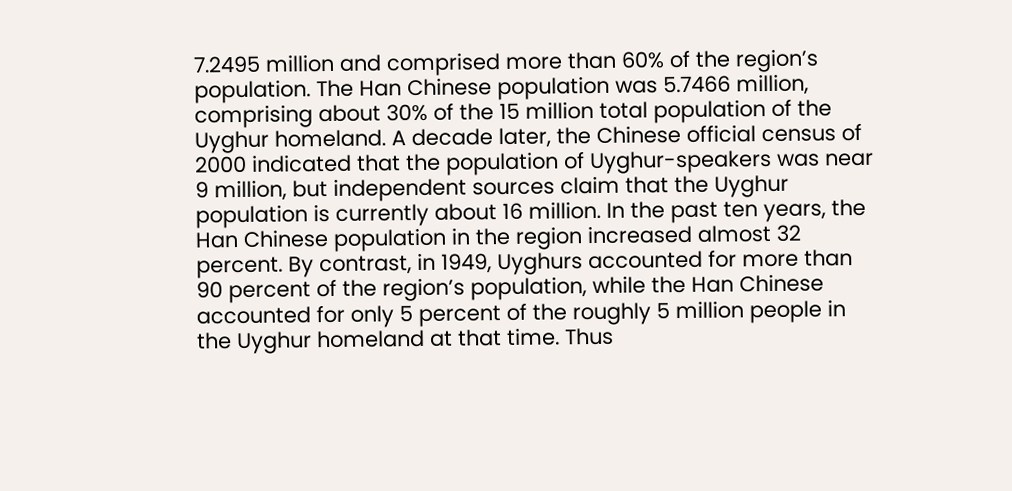7.2495 million and comprised more than 60% of the region’s population. The Han Chinese population was 5.7466 million, comprising about 30% of the 15 million total population of the Uyghur homeland. A decade later, the Chinese official census of 2000 indicated that the population of Uyghur-speakers was near 9 million, but independent sources claim that the Uyghur population is currently about 16 million. In the past ten years, the Han Chinese population in the region increased almost 32 percent. By contrast, in 1949, Uyghurs accounted for more than 90 percent of the region’s population, while the Han Chinese accounted for only 5 percent of the roughly 5 million people in the Uyghur homeland at that time. Thus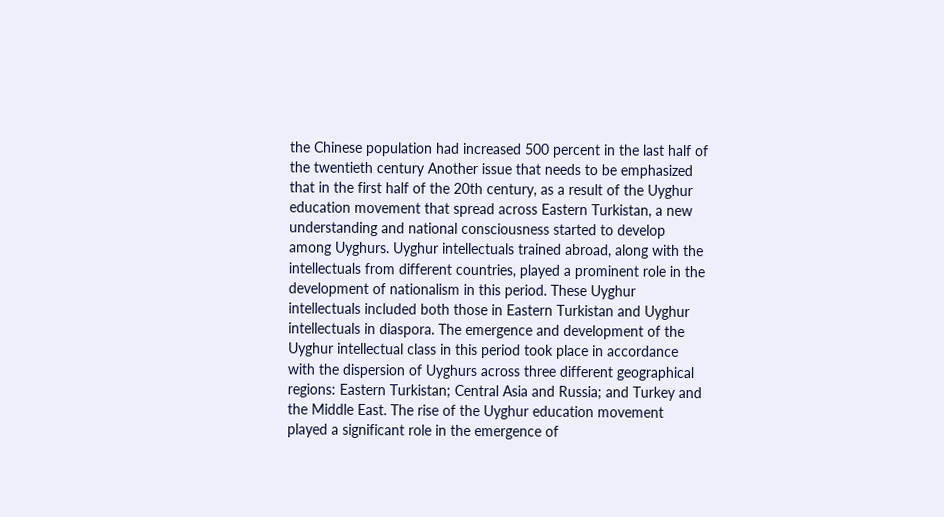the Chinese population had increased 500 percent in the last half of the twentieth century Another issue that needs to be emphasized that in the first half of the 20th century, as a result of the Uyghur education movement that spread across Eastern Turkistan, a new understanding and national consciousness started to develop among Uyghurs. Uyghur intellectuals trained abroad, along with the intellectuals from different countries, played a prominent role in the development of nationalism in this period. These Uyghur intellectuals included both those in Eastern Turkistan and Uyghur intellectuals in diaspora. The emergence and development of the Uyghur intellectual class in this period took place in accordance with the dispersion of Uyghurs across three different geographical regions: Eastern Turkistan; Central Asia and Russia; and Turkey and the Middle East. The rise of the Uyghur education movement played a significant role in the emergence of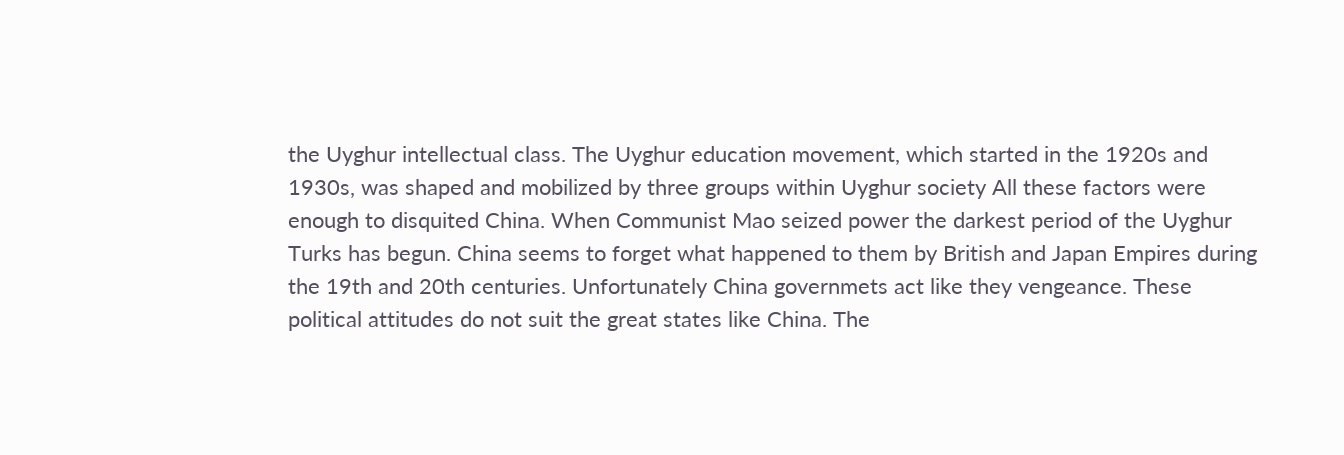the Uyghur intellectual class. The Uyghur education movement, which started in the 1920s and 1930s, was shaped and mobilized by three groups within Uyghur society All these factors were enough to disquited China. When Communist Mao seized power the darkest period of the Uyghur Turks has begun. China seems to forget what happened to them by British and Japan Empires during the 19th and 20th centuries. Unfortunately China governmets act like they vengeance. These political attitudes do not suit the great states like China. The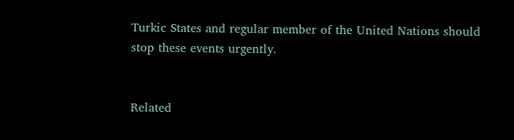Turkic States and regular member of the United Nations should stop these events urgently.


Related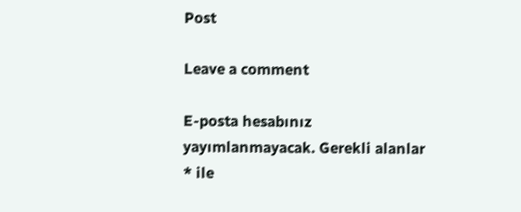Post

Leave a comment

E-posta hesabınız yayımlanmayacak. Gerekli alanlar * ile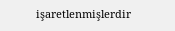işaretlenmişlerdir